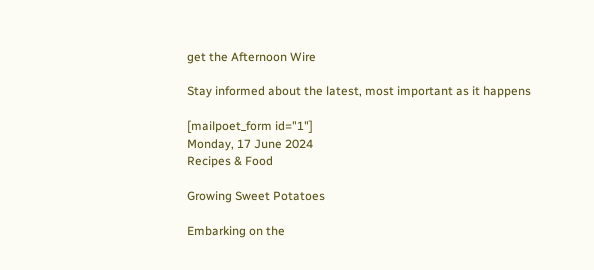get the Afternoon Wire

Stay informed about the latest, most important as it happens

[mailpoet_form id="1"]
Monday, 17 June 2024
Recipes & Food

Growing Sweet Potatoes

Embarking on the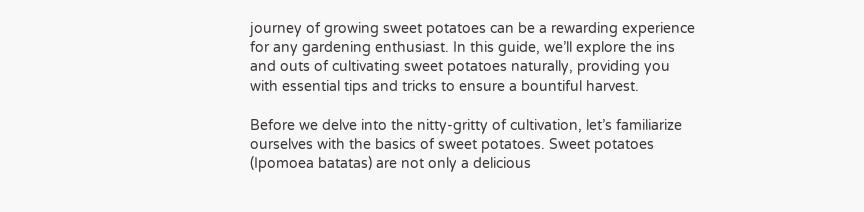journey of growing sweet potatoes can be a rewarding experience for any gardening enthusiast. In this guide, we’ll explore the ins and outs of cultivating sweet potatoes naturally, providing you with essential tips and tricks to ensure a bountiful harvest.

Before we delve into the nitty-gritty of cultivation, let’s familiarize ourselves with the basics of sweet potatoes. Sweet potatoes (Ipomoea batatas) are not only a delicious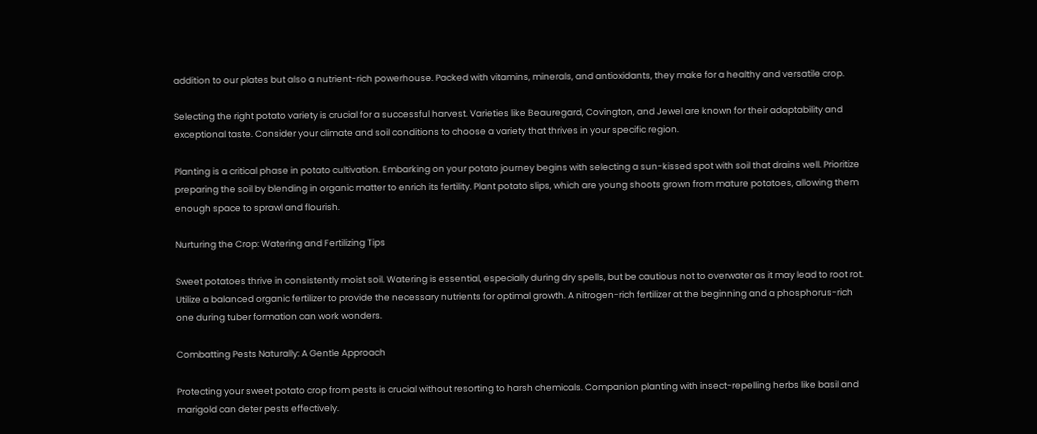addition to our plates but also a nutrient-rich powerhouse. Packed with vitamins, minerals, and antioxidants, they make for a healthy and versatile crop.

Selecting the right potato variety is crucial for a successful harvest. Varieties like Beauregard, Covington, and Jewel are known for their adaptability and exceptional taste. Consider your climate and soil conditions to choose a variety that thrives in your specific region.

Planting is a critical phase in potato cultivation. Embarking on your potato journey begins with selecting a sun-kissed spot with soil that drains well. Prioritize preparing the soil by blending in organic matter to enrich its fertility. Plant potato slips, which are young shoots grown from mature potatoes, allowing them enough space to sprawl and flourish.

Nurturing the Crop: Watering and Fertilizing Tips

Sweet potatoes thrive in consistently moist soil. Watering is essential, especially during dry spells, but be cautious not to overwater as it may lead to root rot. Utilize a balanced organic fertilizer to provide the necessary nutrients for optimal growth. A nitrogen-rich fertilizer at the beginning and a phosphorus-rich one during tuber formation can work wonders.

Combatting Pests Naturally: A Gentle Approach

Protecting your sweet potato crop from pests is crucial without resorting to harsh chemicals. Companion planting with insect-repelling herbs like basil and marigold can deter pests effectively.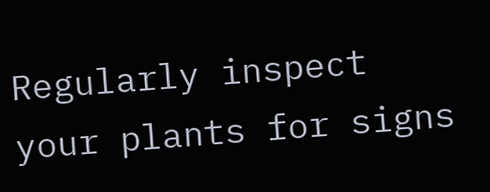Regularly inspect your plants for signs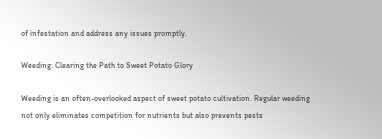of infestation and address any issues promptly.

Weeding: Clearing the Path to Sweet Potato Glory

Weeding is an often-overlooked aspect of sweet potato cultivation. Regular weeding not only eliminates competition for nutrients but also prevents pests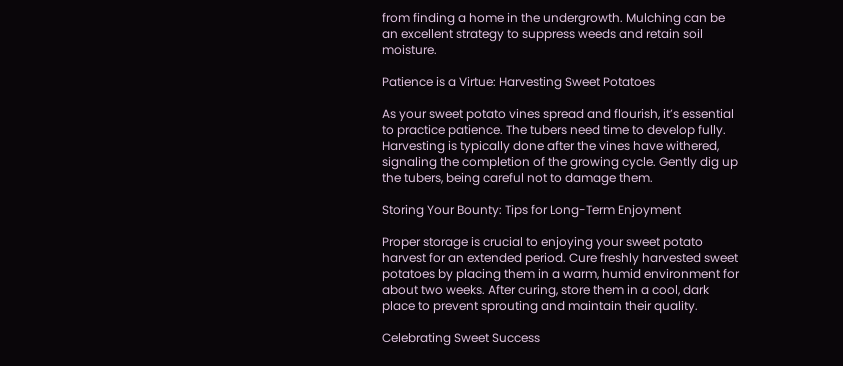from finding a home in the undergrowth. Mulching can be an excellent strategy to suppress weeds and retain soil moisture.

Patience is a Virtue: Harvesting Sweet Potatoes

As your sweet potato vines spread and flourish, it’s essential to practice patience. The tubers need time to develop fully. Harvesting is typically done after the vines have withered, signaling the completion of the growing cycle. Gently dig up the tubers, being careful not to damage them.

Storing Your Bounty: Tips for Long-Term Enjoyment

Proper storage is crucial to enjoying your sweet potato harvest for an extended period. Cure freshly harvested sweet potatoes by placing them in a warm, humid environment for about two weeks. After curing, store them in a cool, dark place to prevent sprouting and maintain their quality.

Celebrating Sweet Success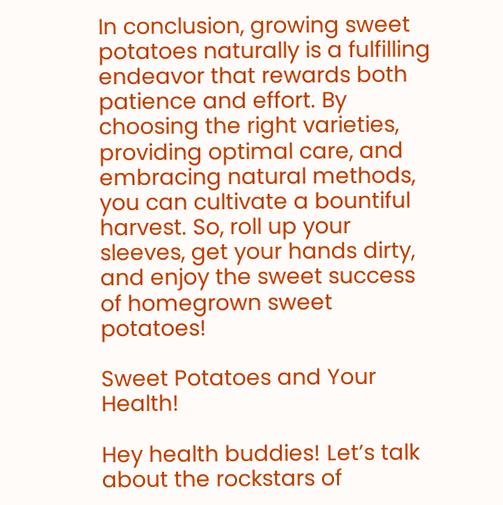In conclusion, growing sweet potatoes naturally is a fulfilling endeavor that rewards both patience and effort. By choosing the right varieties, providing optimal care, and embracing natural methods, you can cultivate a bountiful harvest. So, roll up your sleeves, get your hands dirty, and enjoy the sweet success of homegrown sweet potatoes!

Sweet Potatoes and Your Health!

Hey health buddies! Let’s talk about the rockstars of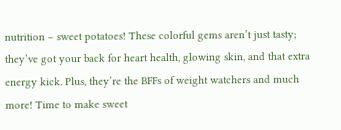nutrition – sweet potatoes! These colorful gems aren’t just tasty; they’ve got your back for heart health, glowing skin, and that extra energy kick. Plus, they’re the BFFs of weight watchers and much more! Time to make sweet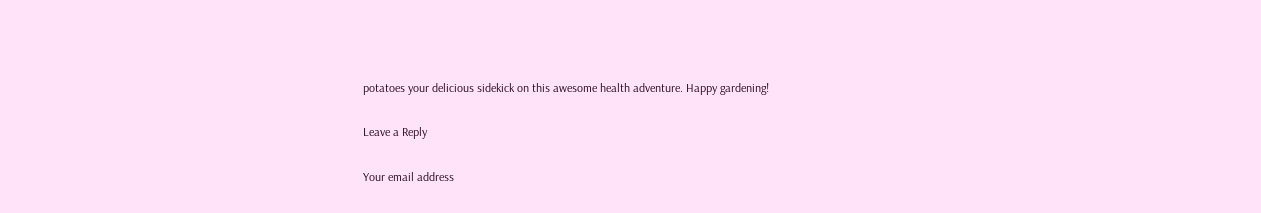potatoes your delicious sidekick on this awesome health adventure. Happy gardening!

Leave a Reply

Your email address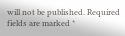will not be published. Required fields are marked *